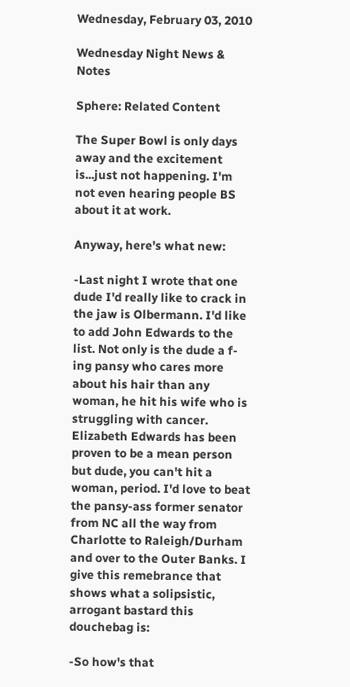Wednesday, February 03, 2010

Wednesday Night News & Notes

Sphere: Related Content

The Super Bowl is only days away and the excitement is...just not happening. I'm not even hearing people BS about it at work.

Anyway, here's what new:

-Last night I wrote that one dude I'd really like to crack in the jaw is Olbermann. I'd like to add John Edwards to the list. Not only is the dude a f-ing pansy who cares more about his hair than any woman, he hit his wife who is struggling with cancer. Elizabeth Edwards has been proven to be a mean person but dude, you can't hit a woman, period. I'd love to beat the pansy-ass former senator from NC all the way from Charlotte to Raleigh/Durham and over to the Outer Banks. I give this remebrance that shows what a solipsistic, arrogant bastard this douchebag is:

-So how's that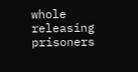whole releasing prisoners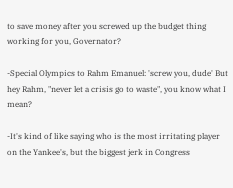to save money after you screwed up the budget thing working for you, Governator?

-Special Olympics to Rahm Emanuel: 'screw you, dude' But hey Rahm, "never let a crisis go to waste", you know what I mean?

-It's kind of like saying who is the most irritating player on the Yankee's, but the biggest jerk in Congress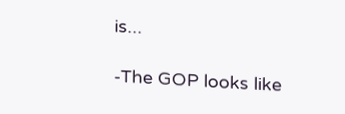is...

-The GOP looks like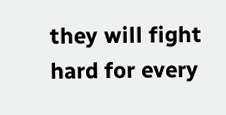they will fight hard for every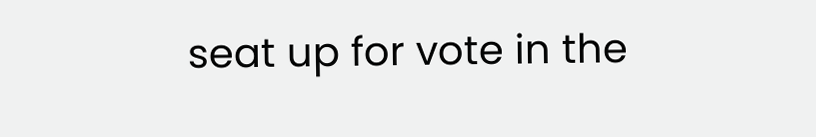seat up for vote in the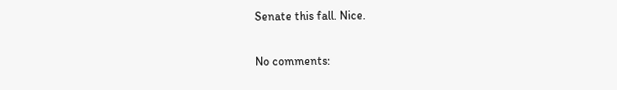Senate this fall. Nice.

No comments: